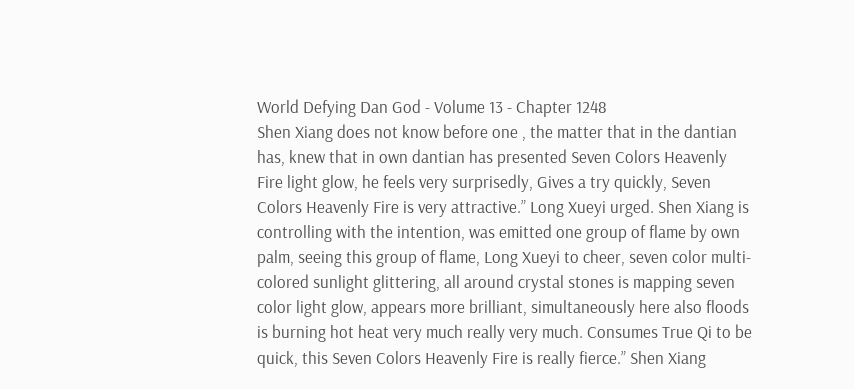World Defying Dan God - Volume 13 - Chapter 1248
Shen Xiang does not know before one , the matter that in the dantian has, knew that in own dantian has presented Seven Colors Heavenly Fire light glow, he feels very surprisedly, Gives a try quickly, Seven Colors Heavenly Fire is very attractive.” Long Xueyi urged. Shen Xiang is controlling with the intention, was emitted one group of flame by own palm, seeing this group of flame, Long Xueyi to cheer, seven color multi-colored sunlight glittering, all around crystal stones is mapping seven color light glow, appears more brilliant, simultaneously here also floods is burning hot heat very much really very much. Consumes True Qi to be quick, this Seven Colors Heavenly Fire is really fierce.” Shen Xiang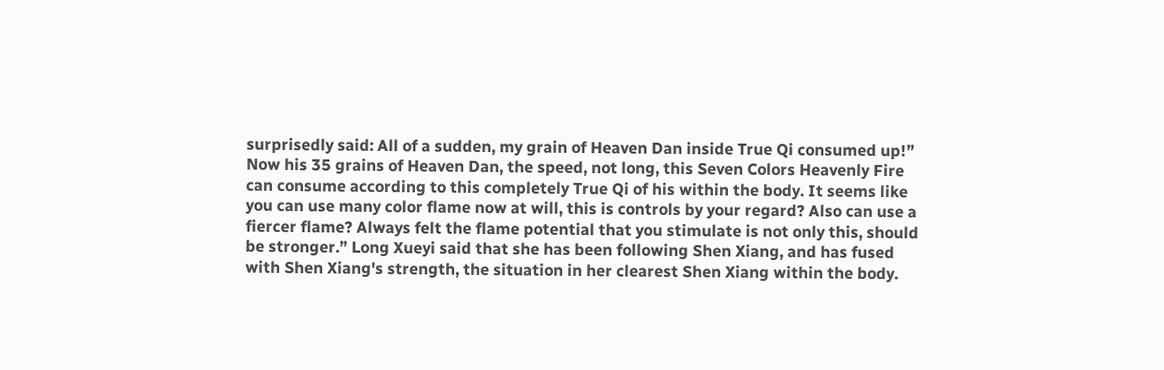surprisedly said: All of a sudden, my grain of Heaven Dan inside True Qi consumed up!” Now his 35 grains of Heaven Dan, the speed, not long, this Seven Colors Heavenly Fire can consume according to this completely True Qi of his within the body. It seems like you can use many color flame now at will, this is controls by your regard? Also can use a fiercer flame? Always felt the flame potential that you stimulate is not only this, should be stronger.” Long Xueyi said that she has been following Shen Xiang, and has fused with Shen Xiang's strength, the situation in her clearest Shen Xiang within the body.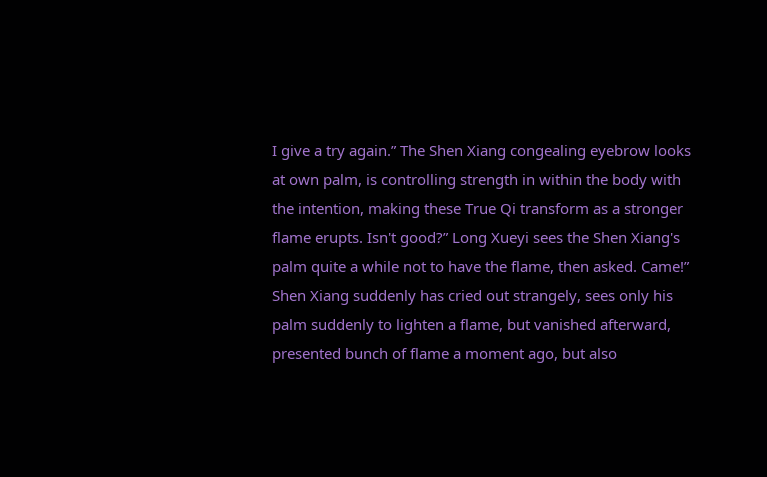I give a try again.” The Shen Xiang congealing eyebrow looks at own palm, is controlling strength in within the body with the intention, making these True Qi transform as a stronger flame erupts. Isn't good?” Long Xueyi sees the Shen Xiang's palm quite a while not to have the flame, then asked. Came!” Shen Xiang suddenly has cried out strangely, sees only his palm suddenly to lighten a flame, but vanished afterward, presented bunch of flame a moment ago, but also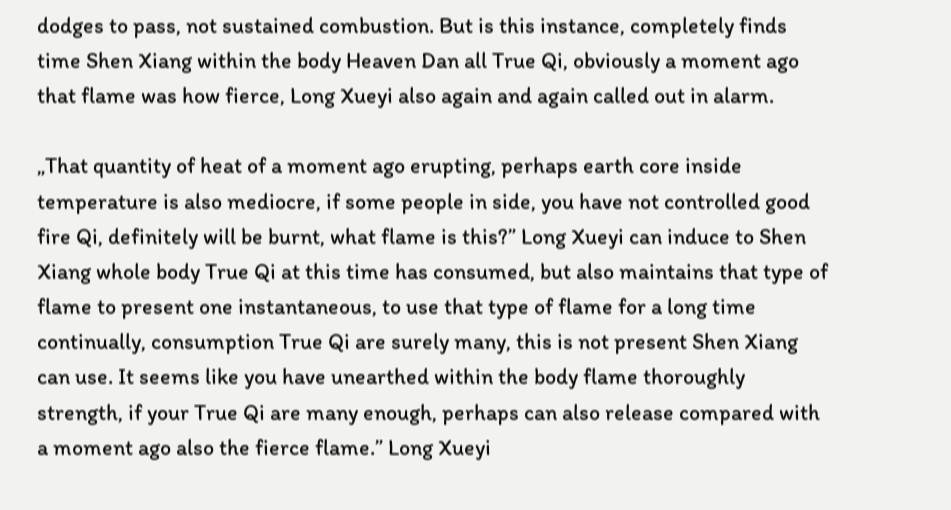dodges to pass, not sustained combustion. But is this instance, completely finds time Shen Xiang within the body Heaven Dan all True Qi, obviously a moment ago that flame was how fierce, Long Xueyi also again and again called out in alarm.

„That quantity of heat of a moment ago erupting, perhaps earth core inside temperature is also mediocre, if some people in side, you have not controlled good fire Qi, definitely will be burnt, what flame is this?” Long Xueyi can induce to Shen Xiang whole body True Qi at this time has consumed, but also maintains that type of flame to present one instantaneous, to use that type of flame for a long time continually, consumption True Qi are surely many, this is not present Shen Xiang can use. It seems like you have unearthed within the body flame thoroughly strength, if your True Qi are many enough, perhaps can also release compared with a moment ago also the fierce flame.” Long Xueyi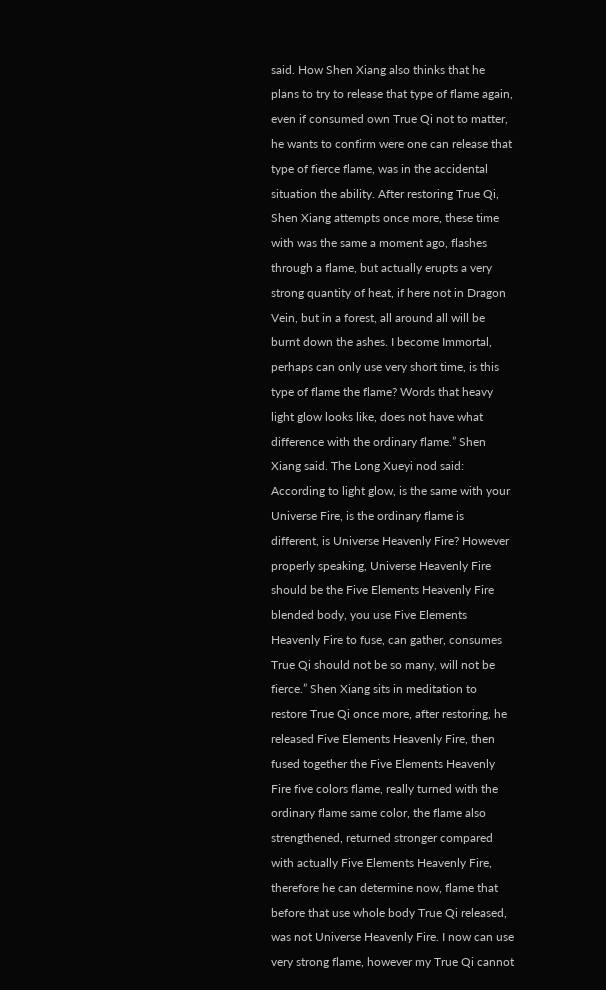said. How Shen Xiang also thinks that he plans to try to release that type of flame again, even if consumed own True Qi not to matter, he wants to confirm were one can release that type of fierce flame, was in the accidental situation the ability. After restoring True Qi, Shen Xiang attempts once more, these time with was the same a moment ago, flashes through a flame, but actually erupts a very strong quantity of heat, if here not in Dragon Vein, but in a forest, all around all will be burnt down the ashes. I become Immortal, perhaps can only use very short time, is this type of flame the flame? Words that heavy light glow looks like, does not have what difference with the ordinary flame.” Shen Xiang said. The Long Xueyi nod said: According to light glow, is the same with your Universe Fire, is the ordinary flame is different, is Universe Heavenly Fire? However properly speaking, Universe Heavenly Fire should be the Five Elements Heavenly Fire blended body, you use Five Elements Heavenly Fire to fuse, can gather, consumes True Qi should not be so many, will not be fierce.” Shen Xiang sits in meditation to restore True Qi once more, after restoring, he released Five Elements Heavenly Fire, then fused together the Five Elements Heavenly Fire five colors flame, really turned with the ordinary flame same color, the flame also strengthened, returned stronger compared with actually Five Elements Heavenly Fire, therefore he can determine now, flame that before that use whole body True Qi released, was not Universe Heavenly Fire. I now can use very strong flame, however my True Qi cannot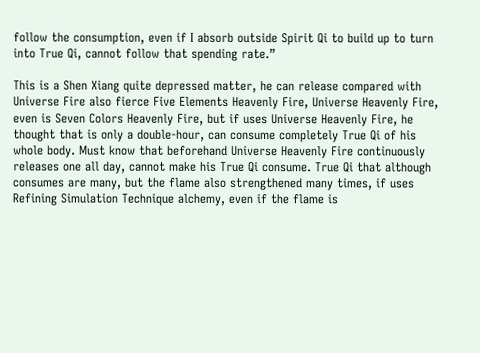follow the consumption, even if I absorb outside Spirit Qi to build up to turn into True Qi, cannot follow that spending rate.”

This is a Shen Xiang quite depressed matter, he can release compared with Universe Fire also fierce Five Elements Heavenly Fire, Universe Heavenly Fire, even is Seven Colors Heavenly Fire, but if uses Universe Heavenly Fire, he thought that is only a double-hour, can consume completely True Qi of his whole body. Must know that beforehand Universe Heavenly Fire continuously releases one all day, cannot make his True Qi consume. True Qi that although consumes are many, but the flame also strengthened many times, if uses Refining Simulation Technique alchemy, even if the flame is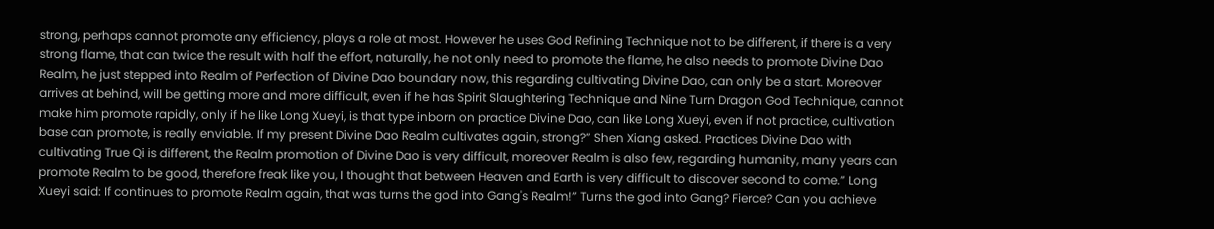strong, perhaps cannot promote any efficiency, plays a role at most. However he uses God Refining Technique not to be different, if there is a very strong flame, that can twice the result with half the effort, naturally, he not only need to promote the flame, he also needs to promote Divine Dao Realm, he just stepped into Realm of Perfection of Divine Dao boundary now, this regarding cultivating Divine Dao, can only be a start. Moreover arrives at behind, will be getting more and more difficult, even if he has Spirit Slaughtering Technique and Nine Turn Dragon God Technique, cannot make him promote rapidly, only if he like Long Xueyi, is that type inborn on practice Divine Dao, can like Long Xueyi, even if not practice, cultivation base can promote, is really enviable. If my present Divine Dao Realm cultivates again, strong?” Shen Xiang asked. Practices Divine Dao with cultivating True Qi is different, the Realm promotion of Divine Dao is very difficult, moreover Realm is also few, regarding humanity, many years can promote Realm to be good, therefore freak like you, I thought that between Heaven and Earth is very difficult to discover second to come.” Long Xueyi said: If continues to promote Realm again, that was turns the god into Gang's Realm!” Turns the god into Gang? Fierce? Can you achieve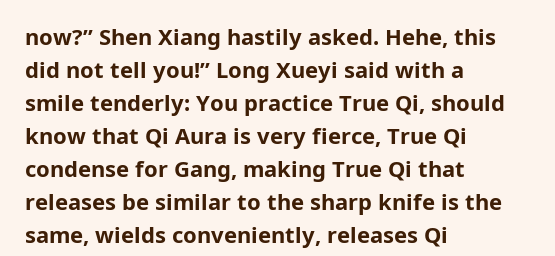now?” Shen Xiang hastily asked. Hehe, this did not tell you!” Long Xueyi said with a smile tenderly: You practice True Qi, should know that Qi Aura is very fierce, True Qi condense for Gang, making True Qi that releases be similar to the sharp knife is the same, wields conveniently, releases Qi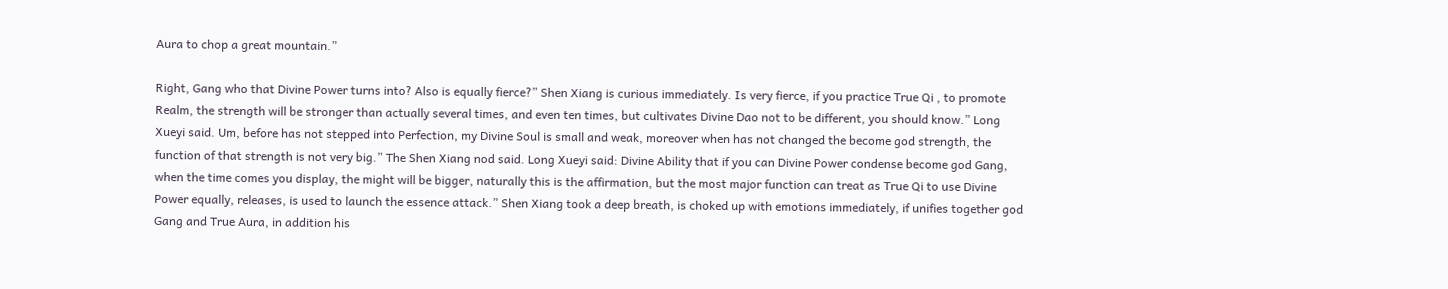Aura to chop a great mountain.”

Right, Gang who that Divine Power turns into? Also is equally fierce?” Shen Xiang is curious immediately. Is very fierce, if you practice True Qi , to promote Realm, the strength will be stronger than actually several times, and even ten times, but cultivates Divine Dao not to be different, you should know.” Long Xueyi said. Um, before has not stepped into Perfection, my Divine Soul is small and weak, moreover when has not changed the become god strength, the function of that strength is not very big.” The Shen Xiang nod said. Long Xueyi said: Divine Ability that if you can Divine Power condense become god Gang, when the time comes you display, the might will be bigger, naturally this is the affirmation, but the most major function can treat as True Qi to use Divine Power equally, releases, is used to launch the essence attack.” Shen Xiang took a deep breath, is choked up with emotions immediately, if unifies together god Gang and True Aura, in addition his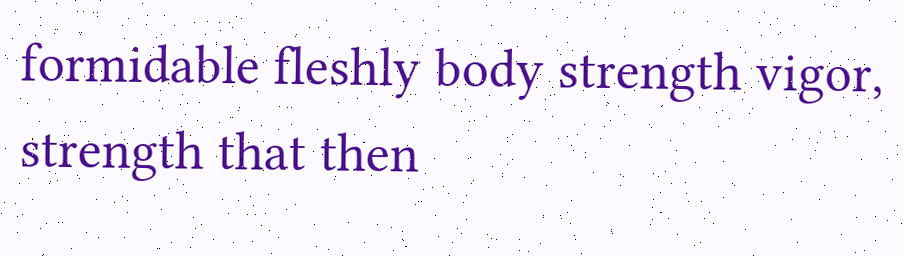formidable fleshly body strength vigor, strength that then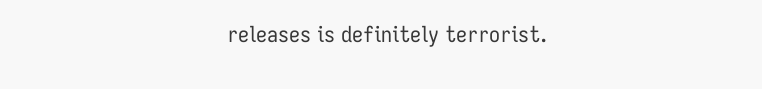releases is definitely terrorist.